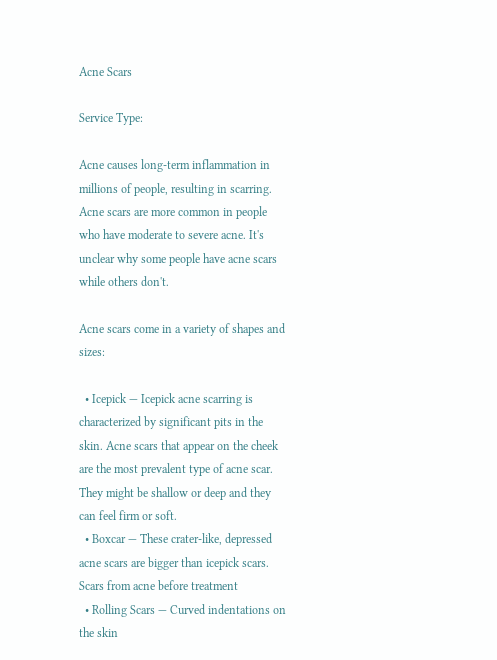Acne Scars

Service Type:

Acne causes long-term inflammation in millions of people, resulting in scarring. Acne scars are more common in people who have moderate to severe acne. It's unclear why some people have acne scars while others don't.

Acne scars come in a variety of shapes and sizes:

  • Icepick — Icepick acne scarring is characterized by significant pits in the skin. Acne scars that appear on the cheek are the most prevalent type of acne scar. They might be shallow or deep and they can feel firm or soft.
  • Boxcar — These crater-like, depressed acne scars are bigger than icepick scars. Scars from acne before treatment
  • Rolling Scars — Curved indentations on the skin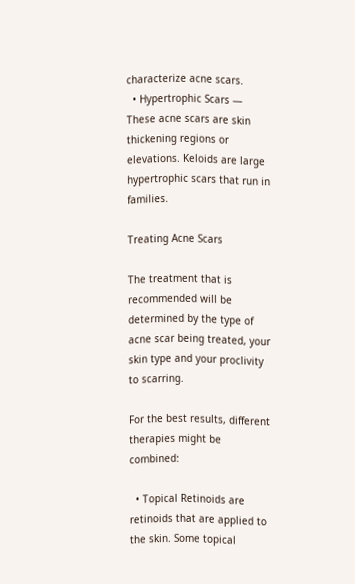characterize acne scars.
  • Hypertrophic Scars — These acne scars are skin thickening regions or elevations. Keloids are large hypertrophic scars that run in families.

Treating Acne Scars

The treatment that is recommended will be determined by the type of acne scar being treated, your skin type and your proclivity to scarring.

For the best results, different therapies might be combined:

  • Topical Retinoids are retinoids that are applied to the skin. Some topical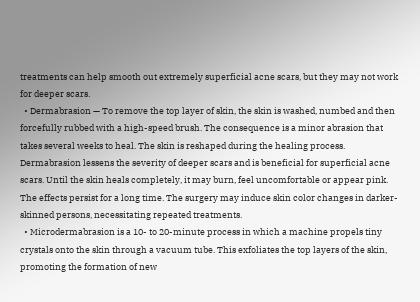treatments can help smooth out extremely superficial acne scars, but they may not work for deeper scars.
  • Dermabrasion — To remove the top layer of skin, the skin is washed, numbed and then forcefully rubbed with a high-speed brush. The consequence is a minor abrasion that takes several weeks to heal. The skin is reshaped during the healing process. Dermabrasion lessens the severity of deeper scars and is beneficial for superficial acne scars. Until the skin heals completely, it may burn, feel uncomfortable or appear pink. The effects persist for a long time. The surgery may induce skin color changes in darker-skinned persons, necessitating repeated treatments.
  • Microdermabrasion is a 10- to 20-minute process in which a machine propels tiny crystals onto the skin through a vacuum tube. This exfoliates the top layers of the skin, promoting the formation of new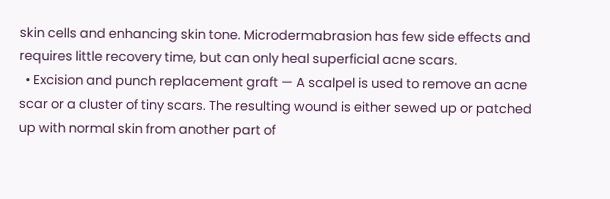skin cells and enhancing skin tone. Microdermabrasion has few side effects and requires little recovery time, but can only heal superficial acne scars.
  • Excision and punch replacement graft — A scalpel is used to remove an acne scar or a cluster of tiny scars. The resulting wound is either sewed up or patched up with normal skin from another part of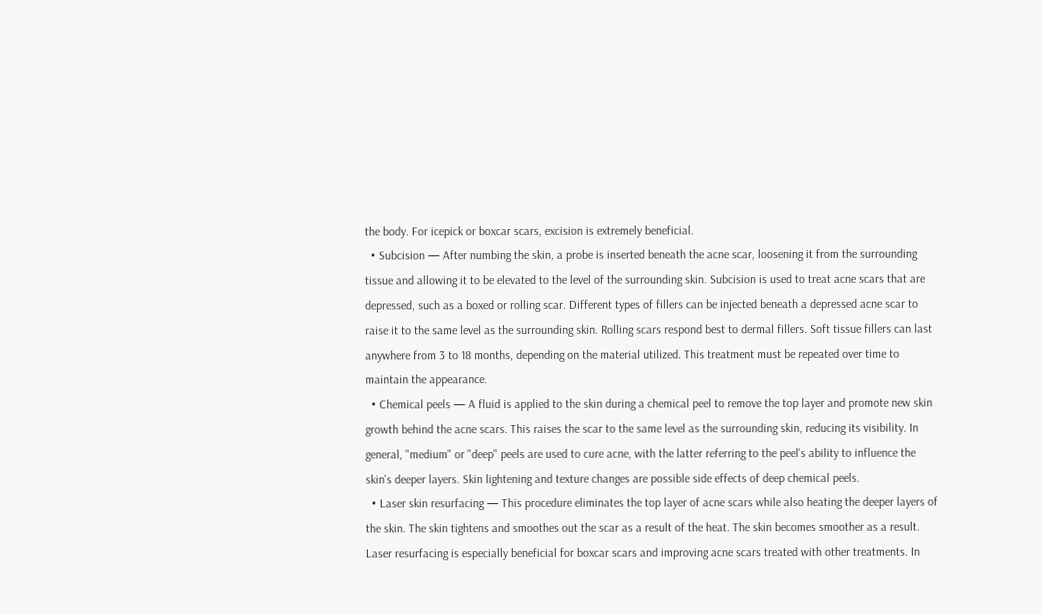the body. For icepick or boxcar scars, excision is extremely beneficial.
  • Subcision — After numbing the skin, a probe is inserted beneath the acne scar, loosening it from the surrounding tissue and allowing it to be elevated to the level of the surrounding skin. Subcision is used to treat acne scars that are depressed, such as a boxed or rolling scar. Different types of fillers can be injected beneath a depressed acne scar to raise it to the same level as the surrounding skin. Rolling scars respond best to dermal fillers. Soft tissue fillers can last anywhere from 3 to 18 months, depending on the material utilized. This treatment must be repeated over time to maintain the appearance.
  • Chemical peels — A fluid is applied to the skin during a chemical peel to remove the top layer and promote new skin growth behind the acne scars. This raises the scar to the same level as the surrounding skin, reducing its visibility. In general, "medium" or "deep" peels are used to cure acne, with the latter referring to the peel's ability to influence the skin's deeper layers. Skin lightening and texture changes are possible side effects of deep chemical peels.
  • Laser skin resurfacing — This procedure eliminates the top layer of acne scars while also heating the deeper layers of the skin. The skin tightens and smoothes out the scar as a result of the heat. The skin becomes smoother as a result. Laser resurfacing is especially beneficial for boxcar scars and improving acne scars treated with other treatments. In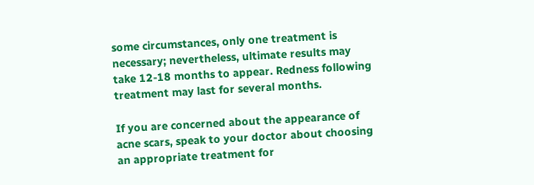some circumstances, only one treatment is necessary; nevertheless, ultimate results may take 12-18 months to appear. Redness following treatment may last for several months.

If you are concerned about the appearance of acne scars, speak to your doctor about choosing an appropriate treatment for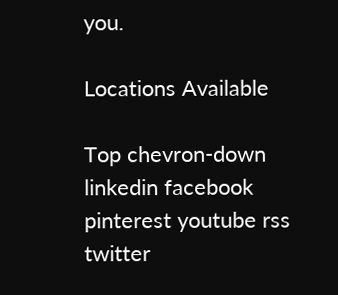you.

Locations Available

Top chevron-down linkedin facebook pinterest youtube rss twitter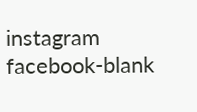instagram facebook-blank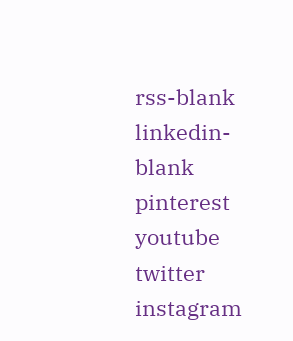rss-blank linkedin-blank pinterest youtube twitter instagram